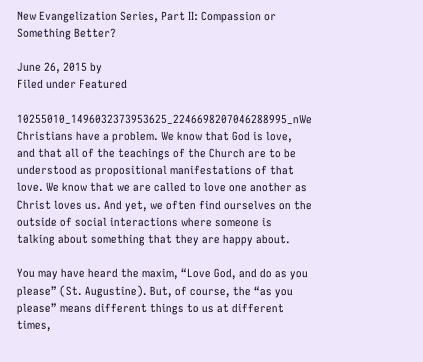New Evangelization Series, Part II: Compassion or Something Better?

June 26, 2015 by
Filed under Featured

10255010_1496032373953625_2246698207046288995_nWe Christians have a problem. We know that God is love, and that all of the teachings of the Church are to be understood as propositional manifestations of that love. We know that we are called to love one another as Christ loves us. And yet, we often find ourselves on the outside of social interactions where someone is talking about something that they are happy about.

You may have heard the maxim, “Love God, and do as you please” (St. Augustine). But, of course, the “as you please” means different things to us at different times,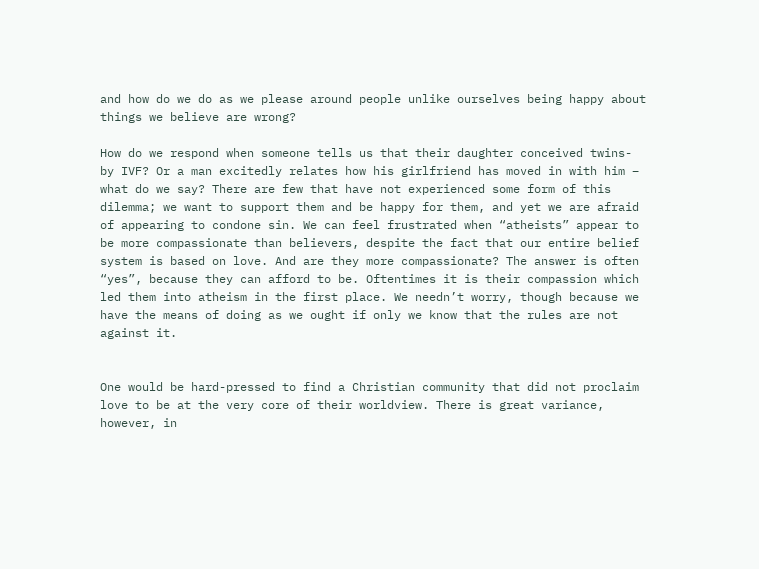and how do we do as we please around people unlike ourselves being happy about things we believe are wrong?

How do we respond when someone tells us that their daughter conceived twins- by IVF? Or a man excitedly relates how his girlfriend has moved in with him – what do we say? There are few that have not experienced some form of this dilemma; we want to support them and be happy for them, and yet we are afraid of appearing to condone sin. We can feel frustrated when “atheists” appear to be more compassionate than believers, despite the fact that our entire belief system is based on love. And are they more compassionate? The answer is often “yes”, because they can afford to be. Oftentimes it is their compassion which led them into atheism in the first place. We needn’t worry, though because we have the means of doing as we ought if only we know that the rules are not against it.


One would be hard-pressed to find a Christian community that did not proclaim love to be at the very core of their worldview. There is great variance, however, in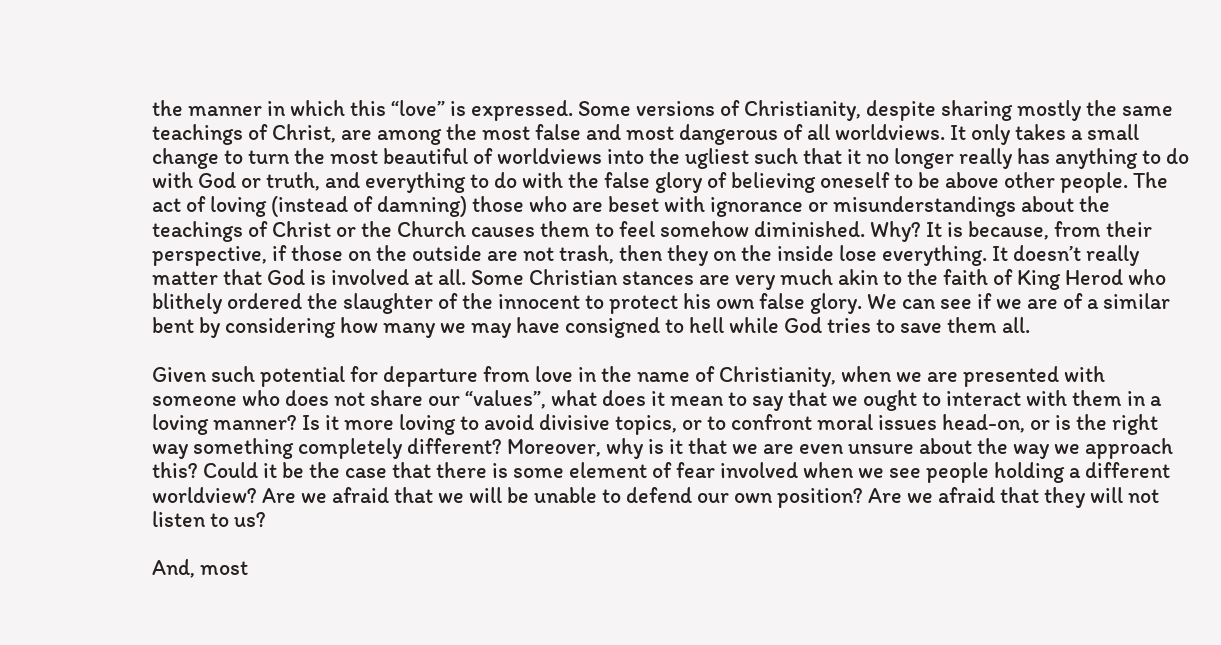the manner in which this “love” is expressed. Some versions of Christianity, despite sharing mostly the same teachings of Christ, are among the most false and most dangerous of all worldviews. It only takes a small change to turn the most beautiful of worldviews into the ugliest such that it no longer really has anything to do with God or truth, and everything to do with the false glory of believing oneself to be above other people. The act of loving (instead of damning) those who are beset with ignorance or misunderstandings about the teachings of Christ or the Church causes them to feel somehow diminished. Why? It is because, from their perspective, if those on the outside are not trash, then they on the inside lose everything. It doesn’t really matter that God is involved at all. Some Christian stances are very much akin to the faith of King Herod who blithely ordered the slaughter of the innocent to protect his own false glory. We can see if we are of a similar bent by considering how many we may have consigned to hell while God tries to save them all.

Given such potential for departure from love in the name of Christianity, when we are presented with someone who does not share our “values”, what does it mean to say that we ought to interact with them in a loving manner? Is it more loving to avoid divisive topics, or to confront moral issues head-on, or is the right way something completely different? Moreover, why is it that we are even unsure about the way we approach this? Could it be the case that there is some element of fear involved when we see people holding a different worldview? Are we afraid that we will be unable to defend our own position? Are we afraid that they will not listen to us?

And, most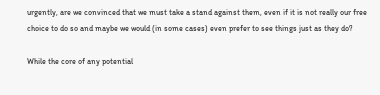urgently, are we convinced that we must take a stand against them, even if it is not really our free choice to do so and maybe we would (in some cases) even prefer to see things just as they do?

While the core of any potential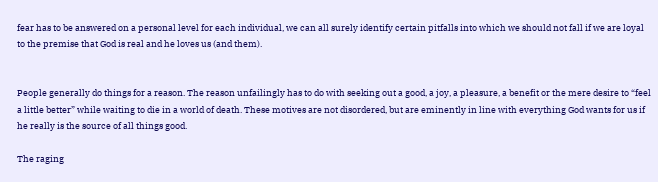fear has to be answered on a personal level for each individual, we can all surely identify certain pitfalls into which we should not fall if we are loyal to the premise that God is real and he loves us (and them).


People generally do things for a reason. The reason unfailingly has to do with seeking out a good, a joy, a pleasure, a benefit or the mere desire to “feel a little better” while waiting to die in a world of death. These motives are not disordered, but are eminently in line with everything God wants for us if he really is the source of all things good.

The raging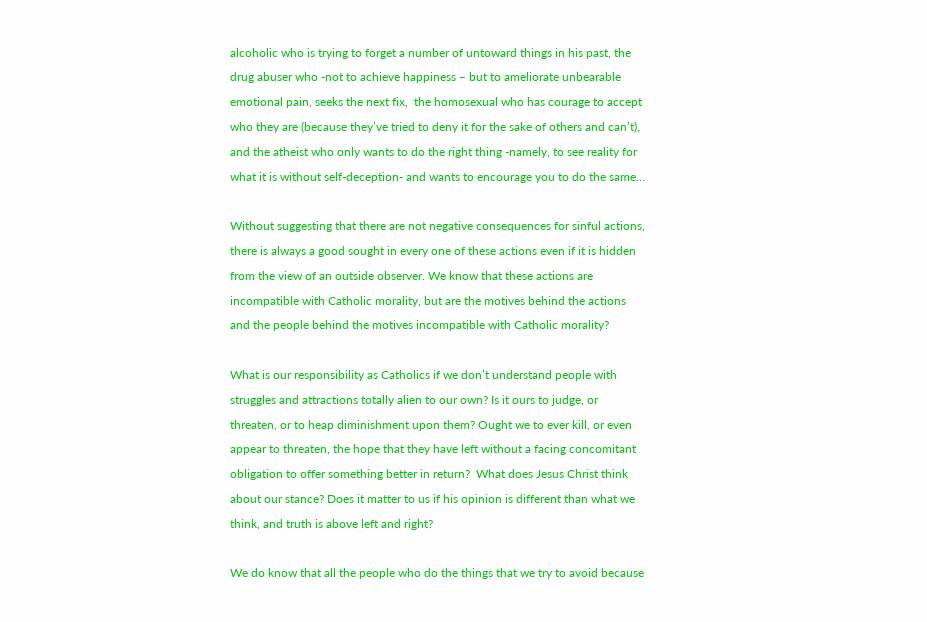alcoholic who is trying to forget a number of untoward things in his past, the drug abuser who -not to achieve happiness – but to ameliorate unbearable emotional pain, seeks the next fix,  the homosexual who has courage to accept who they are (because they’ve tried to deny it for the sake of others and can’t), and the atheist who only wants to do the right thing -namely, to see reality for what it is without self-deception- and wants to encourage you to do the same…

Without suggesting that there are not negative consequences for sinful actions, there is always a good sought in every one of these actions even if it is hidden from the view of an outside observer. We know that these actions are incompatible with Catholic morality, but are the motives behind the actions and the people behind the motives incompatible with Catholic morality?

What is our responsibility as Catholics if we don’t understand people with struggles and attractions totally alien to our own? Is it ours to judge, or threaten, or to heap diminishment upon them? Ought we to ever kill, or even appear to threaten, the hope that they have left without a facing concomitant obligation to offer something better in return?  What does Jesus Christ think about our stance? Does it matter to us if his opinion is different than what we think, and truth is above left and right?

We do know that all the people who do the things that we try to avoid because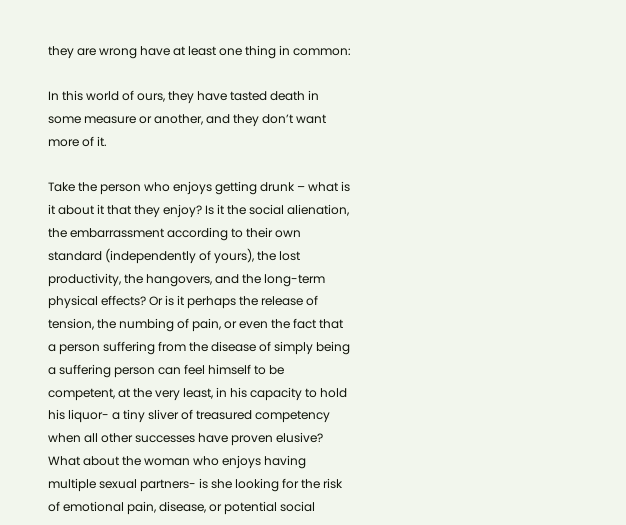they are wrong have at least one thing in common:

In this world of ours, they have tasted death in some measure or another, and they don’t want more of it.

Take the person who enjoys getting drunk – what is it about it that they enjoy? Is it the social alienation, the embarrassment according to their own standard (independently of yours), the lost productivity, the hangovers, and the long-term physical effects? Or is it perhaps the release of tension, the numbing of pain, or even the fact that a person suffering from the disease of simply being a suffering person can feel himself to be competent, at the very least, in his capacity to hold his liquor- a tiny sliver of treasured competency when all other successes have proven elusive? What about the woman who enjoys having multiple sexual partners- is she looking for the risk of emotional pain, disease, or potential social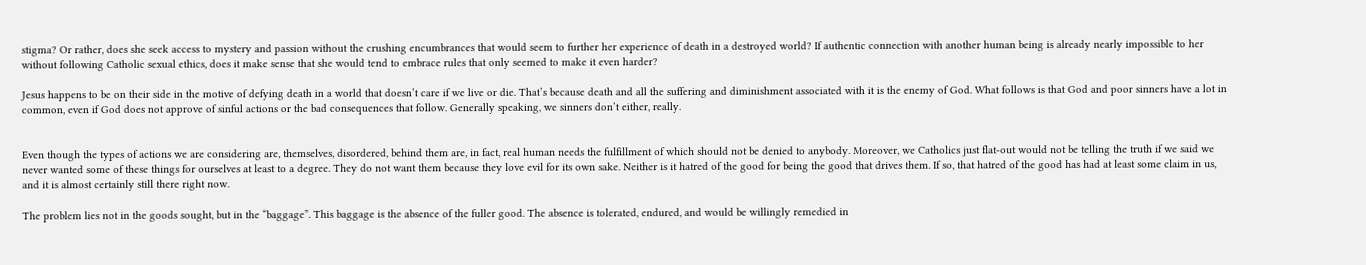stigma? Or rather, does she seek access to mystery and passion without the crushing encumbrances that would seem to further her experience of death in a destroyed world? If authentic connection with another human being is already nearly impossible to her without following Catholic sexual ethics, does it make sense that she would tend to embrace rules that only seemed to make it even harder?

Jesus happens to be on their side in the motive of defying death in a world that doesn’t care if we live or die. That’s because death and all the suffering and diminishment associated with it is the enemy of God. What follows is that God and poor sinners have a lot in common, even if God does not approve of sinful actions or the bad consequences that follow. Generally speaking, we sinners don’t either, really.


Even though the types of actions we are considering are, themselves, disordered, behind them are, in fact, real human needs the fulfillment of which should not be denied to anybody. Moreover, we Catholics just flat-out would not be telling the truth if we said we never wanted some of these things for ourselves at least to a degree. They do not want them because they love evil for its own sake. Neither is it hatred of the good for being the good that drives them. If so, that hatred of the good has had at least some claim in us, and it is almost certainly still there right now.

The problem lies not in the goods sought, but in the “baggage”. This baggage is the absence of the fuller good. The absence is tolerated, endured, and would be willingly remedied in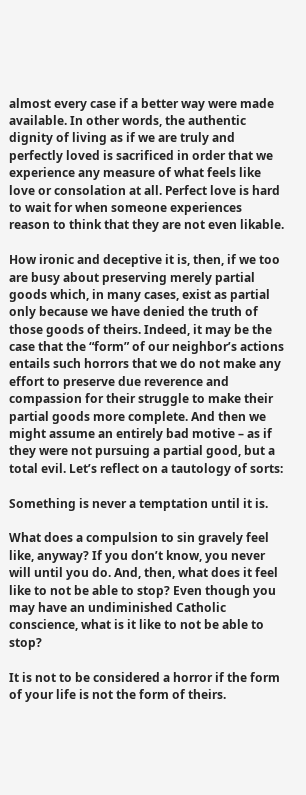almost every case if a better way were made available. In other words, the authentic dignity of living as if we are truly and perfectly loved is sacrificed in order that we experience any measure of what feels like love or consolation at all. Perfect love is hard to wait for when someone experiences reason to think that they are not even likable.

How ironic and deceptive it is, then, if we too are busy about preserving merely partial goods which, in many cases, exist as partial only because we have denied the truth of those goods of theirs. Indeed, it may be the case that the “form” of our neighbor’s actions entails such horrors that we do not make any effort to preserve due reverence and compassion for their struggle to make their partial goods more complete. And then we might assume an entirely bad motive – as if they were not pursuing a partial good, but a total evil. Let’s reflect on a tautology of sorts:

Something is never a temptation until it is.

What does a compulsion to sin gravely feel like, anyway? If you don’t know, you never will until you do. And, then, what does it feel like to not be able to stop? Even though you may have an undiminished Catholic conscience, what is it like to not be able to stop?

It is not to be considered a horror if the form of your life is not the form of theirs.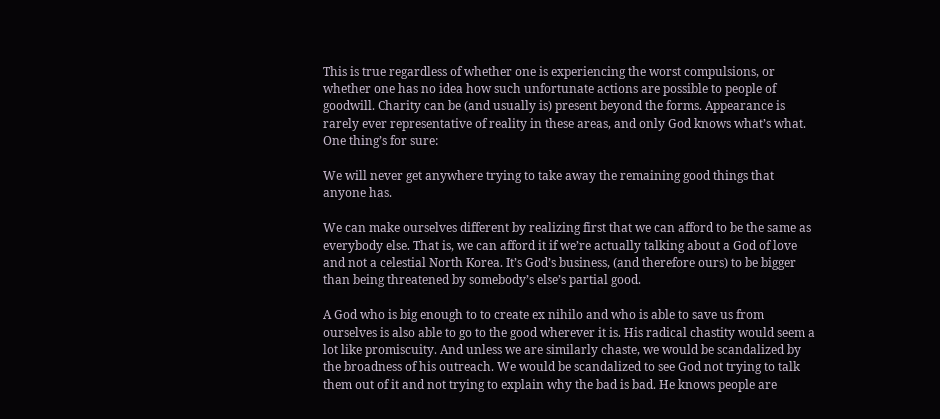This is true regardless of whether one is experiencing the worst compulsions, or whether one has no idea how such unfortunate actions are possible to people of goodwill. Charity can be (and usually is) present beyond the forms. Appearance is rarely ever representative of reality in these areas, and only God knows what’s what. One thing’s for sure:

We will never get anywhere trying to take away the remaining good things that anyone has.

We can make ourselves different by realizing first that we can afford to be the same as everybody else. That is, we can afford it if we’re actually talking about a God of love and not a celestial North Korea. It’s God’s business, (and therefore ours) to be bigger than being threatened by somebody’s else’s partial good.

A God who is big enough to to create ex nihilo and who is able to save us from ourselves is also able to go to the good wherever it is. His radical chastity would seem a lot like promiscuity. And unless we are similarly chaste, we would be scandalized by the broadness of his outreach. We would be scandalized to see God not trying to talk them out of it and not trying to explain why the bad is bad. He knows people are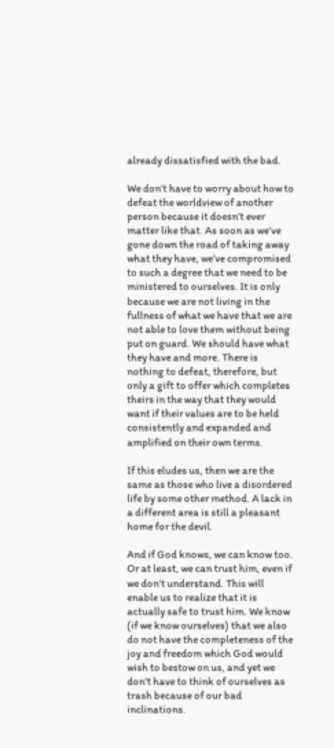already dissatisfied with the bad.

We don’t have to worry about how to defeat the worldview of another person because it doesn’t ever matter like that. As soon as we’ve gone down the road of taking away what they have, we’ve compromised to such a degree that we need to be ministered to ourselves. It is only because we are not living in the fullness of what we have that we are not able to love them without being put on guard. We should have what they have and more. There is nothing to defeat, therefore, but only a gift to offer which completes theirs in the way that they would want if their values are to be held consistently and expanded and amplified on their own terms.

If this eludes us, then we are the same as those who live a disordered life by some other method. A lack in a different area is still a pleasant home for the devil.

And if God knows, we can know too. Or at least, we can trust him, even if we don’t understand. This will enable us to realize that it is actually safe to trust him. We know (if we know ourselves) that we also do not have the completeness of the joy and freedom which God would wish to bestow on us, and yet we don’t have to think of ourselves as trash because of our bad inclinations.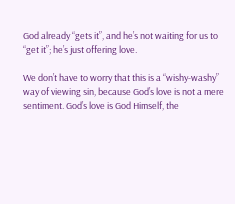God already “gets it”, and he’s not waiting for us to “get it”; he’s just offering love.

We don’t have to worry that this is a “wishy-washy” way of viewing sin, because God’s love is not a mere sentiment. God’s love is God Himself, the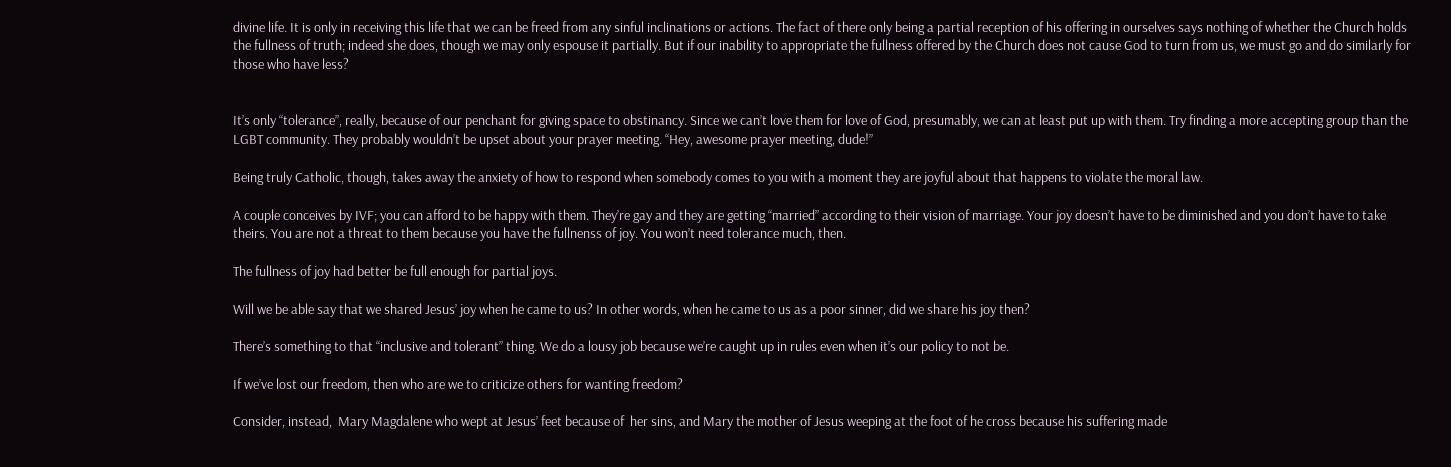divine life. It is only in receiving this life that we can be freed from any sinful inclinations or actions. The fact of there only being a partial reception of his offering in ourselves says nothing of whether the Church holds the fullness of truth; indeed she does, though we may only espouse it partially. But if our inability to appropriate the fullness offered by the Church does not cause God to turn from us, we must go and do similarly for those who have less?


It’s only “tolerance”, really, because of our penchant for giving space to obstinancy. Since we can’t love them for love of God, presumably, we can at least put up with them. Try finding a more accepting group than the LGBT community. They probably wouldn’t be upset about your prayer meeting. “Hey, awesome prayer meeting, dude!”

Being truly Catholic, though, takes away the anxiety of how to respond when somebody comes to you with a moment they are joyful about that happens to violate the moral law.

A couple conceives by IVF; you can afford to be happy with them. They’re gay and they are getting “married” according to their vision of marriage. Your joy doesn’t have to be diminished and you don’t have to take theirs. You are not a threat to them because you have the fullnenss of joy. You won’t need tolerance much, then.

The fullness of joy had better be full enough for partial joys.

Will we be able say that we shared Jesus’ joy when he came to us? In other words, when he came to us as a poor sinner, did we share his joy then?

There’s something to that “inclusive and tolerant” thing. We do a lousy job because we’re caught up in rules even when it’s our policy to not be.

If we’ve lost our freedom, then who are we to criticize others for wanting freedom?

Consider, instead,  Mary Magdalene who wept at Jesus’ feet because of  her sins, and Mary the mother of Jesus weeping at the foot of he cross because his suffering made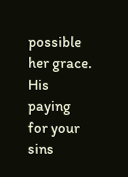possible her grace. His paying for your sins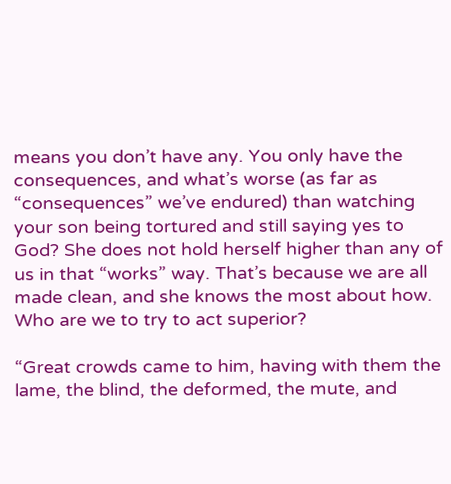means you don’t have any. You only have the consequences, and what’s worse (as far as “consequences” we’ve endured) than watching your son being tortured and still saying yes to God? She does not hold herself higher than any of us in that “works” way. That’s because we are all made clean, and she knows the most about how. Who are we to try to act superior?

“Great crowds came to him, having with them the lame, the blind, the deformed, the mute, and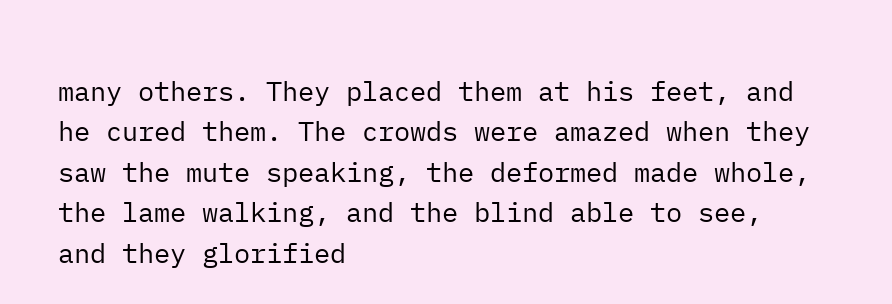many others. They placed them at his feet, and he cured them. The crowds were amazed when they saw the mute speaking, the deformed made whole, the lame walking, and the blind able to see, and they glorified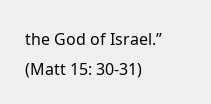the God of Israel.” (Matt 15: 30-31)